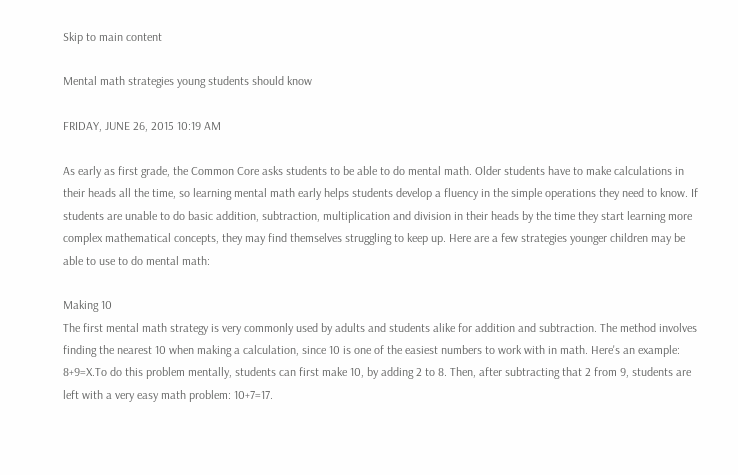Skip to main content

Mental math strategies young students should know

FRIDAY, JUNE 26, 2015 10:19 AM

As early as first grade, the Common Core asks students to be able to do mental math. Older students have to make calculations in their heads all the time, so learning mental math early helps students develop a fluency in the simple operations they need to know. If students are unable to do basic addition, subtraction, multiplication and division in their heads by the time they start learning more complex mathematical concepts, they may find themselves struggling to keep up. Here are a few strategies younger children may be able to use to do mental math:

Making 10
The first mental math strategy is very commonly used by adults and students alike for addition and subtraction. The method involves finding the nearest 10 when making a calculation, since 10 is one of the easiest numbers to work with in math. Here's an example: 8+9=X.To do this problem mentally, students can first make 10, by adding 2 to 8. Then, after subtracting that 2 from 9, students are left with a very easy math problem: 10+7=17.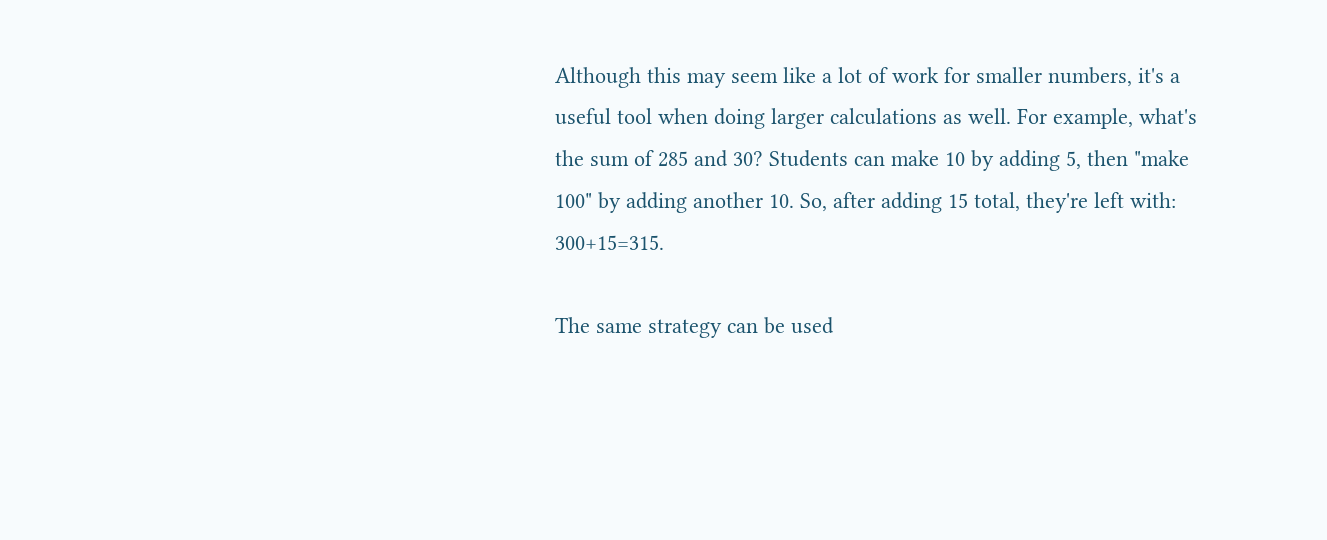Although this may seem like a lot of work for smaller numbers, it's a useful tool when doing larger calculations as well. For example, what's the sum of 285 and 30? Students can make 10 by adding 5, then "make 100" by adding another 10. So, after adding 15 total, they're left with: 300+15=315.

The same strategy can be used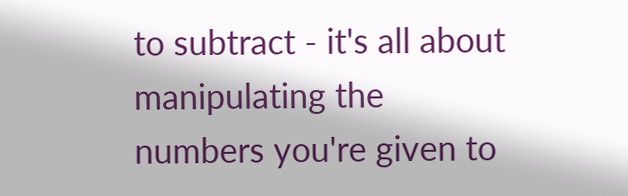to subtract - it's all about manipulating the numbers you're given to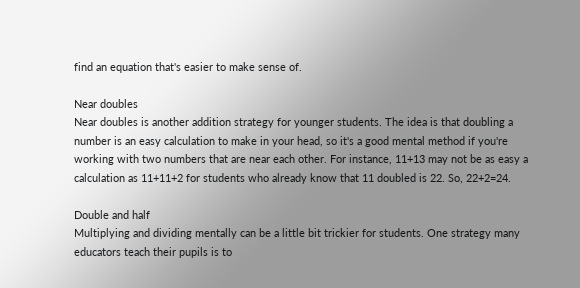find an equation that's easier to make sense of.

Near doubles
Near doubles is another addition strategy for younger students. The idea is that doubling a number is an easy calculation to make in your head, so it's a good mental method if you're working with two numbers that are near each other. For instance, 11+13 may not be as easy a calculation as 11+11+2 for students who already know that 11 doubled is 22. So, 22+2=24.

Double and half
Multiplying and dividing mentally can be a little bit trickier for students. One strategy many educators teach their pupils is to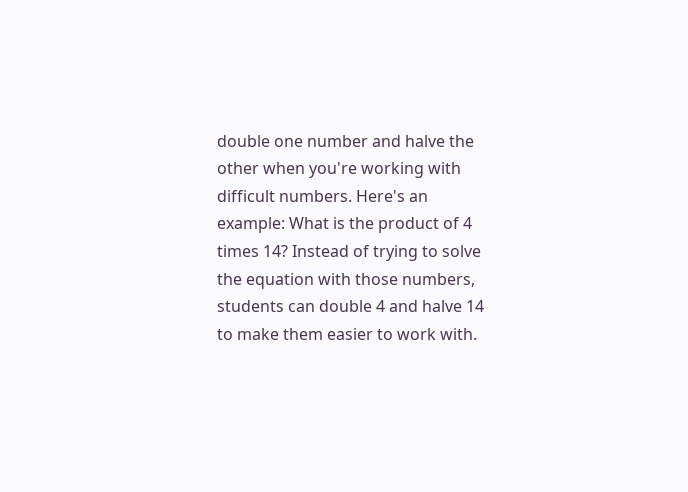double one number and halve the other when you're working with difficult numbers. Here's an example: What is the product of 4 times 14? Instead of trying to solve the equation with those numbers, students can double 4 and halve 14 to make them easier to work with.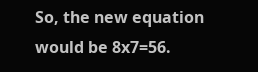So, the new equation would be 8x7=56.